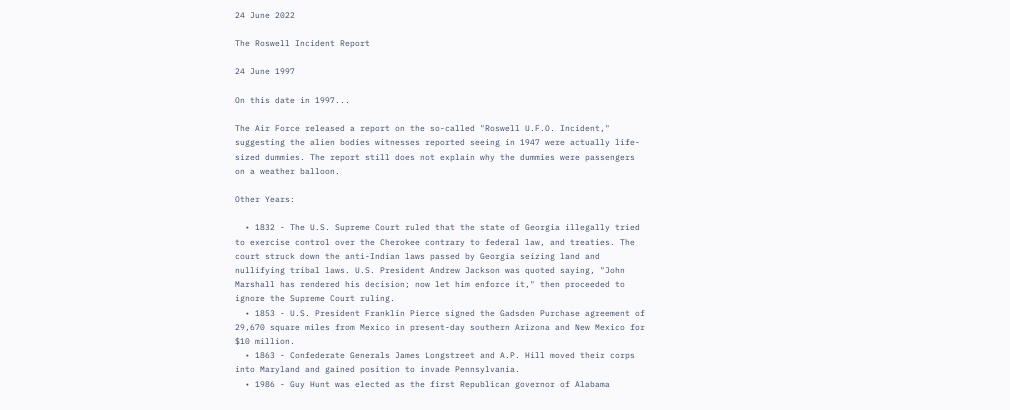24 June 2022

The Roswell Incident Report

24 June 1997

On this date in 1997...

The Air Force released a report on the so-called "Roswell U.F.O. Incident," suggesting the alien bodies witnesses reported seeing in 1947 were actually life-sized dummies. The report still does not explain why the dummies were passengers on a weather balloon.

Other Years:

  • 1832 - The U.S. Supreme Court ruled that the state of Georgia illegally tried to exercise control over the Cherokee contrary to federal law, and treaties. The court struck down the anti-Indian laws passed by Georgia seizing land and nullifying tribal laws. U.S. President Andrew Jackson was quoted saying, "John Marshall has rendered his decision; now let him enforce it," then proceeded to ignore the Supreme Court ruling.
  • 1853 - U.S. President Franklin Pierce signed the Gadsden Purchase agreement of 29,670 square miles from Mexico in present-day southern Arizona and New Mexico for $10 million.
  • 1863 - Confederate Generals James Longstreet and A.P. Hill moved their corps into Maryland and gained position to invade Pennsylvania.
  • 1986 - Guy Hunt was elected as the first Republican governor of Alabama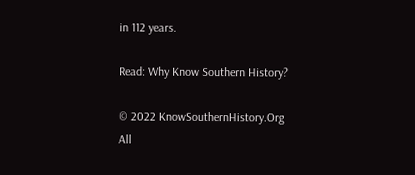in 112 years.

Read: Why Know Southern History?

© 2022 KnowSouthernHistory.Org
All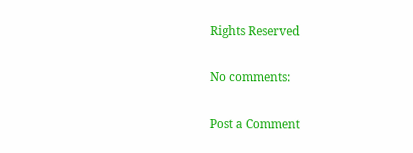Rights Reserved

No comments:

Post a Comment